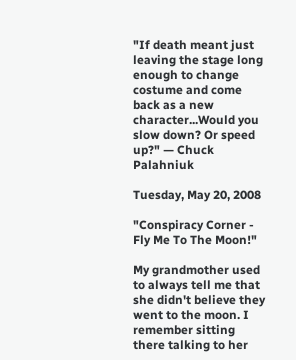"If death meant just leaving the stage long enough to change costume and come back as a new character...Would you slow down? Or speed up?" — Chuck Palahniuk

Tuesday, May 20, 2008

"Conspiracy Corner - Fly Me To The Moon!"

My grandmother used to always tell me that she didn't believe they went to the moon. I remember sitting there talking to her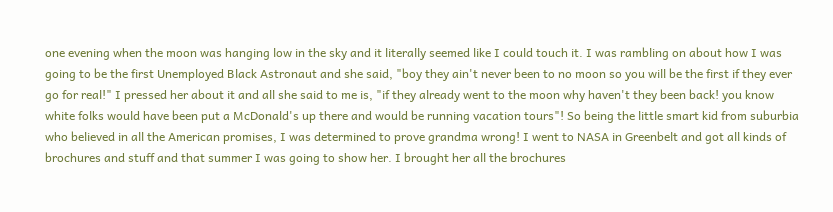one evening when the moon was hanging low in the sky and it literally seemed like I could touch it. I was rambling on about how I was going to be the first Unemployed Black Astronaut and she said, "boy they ain't never been to no moon so you will be the first if they ever go for real!" I pressed her about it and all she said to me is, "if they already went to the moon why haven't they been back! you know white folks would have been put a McDonald's up there and would be running vacation tours"! So being the little smart kid from suburbia who believed in all the American promises, I was determined to prove grandma wrong! I went to NASA in Greenbelt and got all kinds of brochures and stuff and that summer I was going to show her. I brought her all the brochures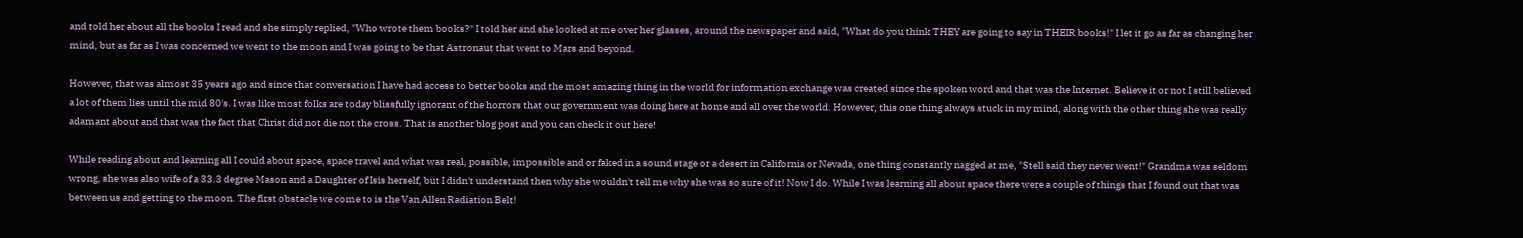and told her about all the books I read and she simply replied, "Who wrote them books?" I told her and she looked at me over her glasses, around the newspaper and said, "What do you think THEY are going to say in THEIR books!" I let it go as far as changing her mind, but as far as I was concerned we went to the moon and I was going to be that Astronaut that went to Mars and beyond.

However, that was almost 35 years ago and since that conversation I have had access to better books and the most amazing thing in the world for information exchange was created since the spoken word and that was the Internet. Believe it or not I still believed a lot of them lies until the mid 80's. I was like most folks are today blissfully ignorant of the horrors that our government was doing here at home and all over the world. However, this one thing always stuck in my mind, along with the other thing she was really adamant about and that was the fact that Christ did not die not the cross. That is another blog post and you can check it out here!

While reading about and learning all I could about space, space travel and what was real, possible, impossible and or faked in a sound stage or a desert in California or Nevada, one thing constantly nagged at me, "Stell said they never went!" Grandma was seldom wrong, she was also wife of a 33.3 degree Mason and a Daughter of Isis herself, but I didn't understand then why she wouldn't tell me why she was so sure of it! Now I do. While I was learning all about space there were a couple of things that I found out that was between us and getting to the moon. The first obstacle we come to is the Van Allen Radiation Belt!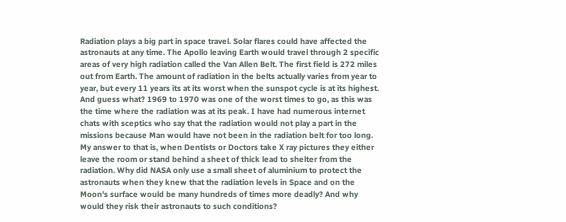Radiation plays a big part in space travel. Solar flares could have affected the astronauts at any time. The Apollo leaving Earth would travel through 2 specific areas of very high radiation called the Van Allen Belt. The first field is 272 miles out from Earth. The amount of radiation in the belts actually varies from year to year, but every 11 years its at its worst when the sunspot cycle is at its highest. And guess what? 1969 to 1970 was one of the worst times to go, as this was the time where the radiation was at its peak. I have had numerous internet chats with sceptics who say that the radiation would not play a part in the missions because Man would have not been in the radiation belt for too long. My answer to that is, when Dentists or Doctors take X ray pictures they either leave the room or stand behind a sheet of thick lead to shelter from the radiation. Why did NASA only use a small sheet of aluminium to protect the astronauts when they knew that the radiation levels in Space and on the Moon's surface would be many hundreds of times more deadly? And why would they risk their astronauts to such conditions?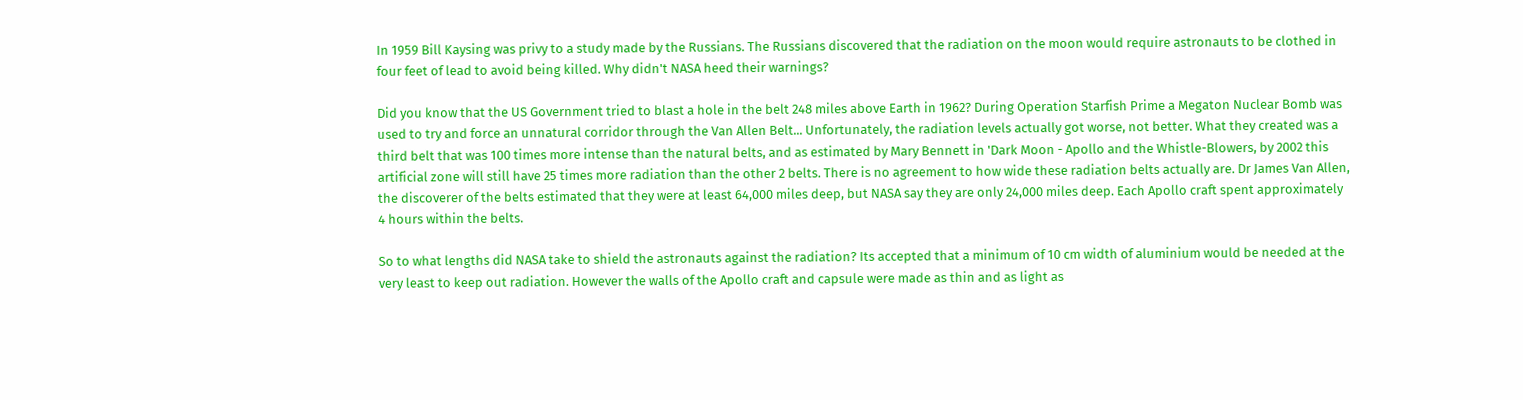In 1959 Bill Kaysing was privy to a study made by the Russians. The Russians discovered that the radiation on the moon would require astronauts to be clothed in four feet of lead to avoid being killed. Why didn't NASA heed their warnings?

Did you know that the US Government tried to blast a hole in the belt 248 miles above Earth in 1962? During Operation Starfish Prime a Megaton Nuclear Bomb was used to try and force an unnatural corridor through the Van Allen Belt... Unfortunately, the radiation levels actually got worse, not better. What they created was a third belt that was 100 times more intense than the natural belts, and as estimated by Mary Bennett in 'Dark Moon - Apollo and the Whistle-Blowers, by 2002 this artificial zone will still have 25 times more radiation than the other 2 belts. There is no agreement to how wide these radiation belts actually are. Dr James Van Allen, the discoverer of the belts estimated that they were at least 64,000 miles deep, but NASA say they are only 24,000 miles deep. Each Apollo craft spent approximately 4 hours within the belts.

So to what lengths did NASA take to shield the astronauts against the radiation? Its accepted that a minimum of 10 cm width of aluminium would be needed at the very least to keep out radiation. However the walls of the Apollo craft and capsule were made as thin and as light as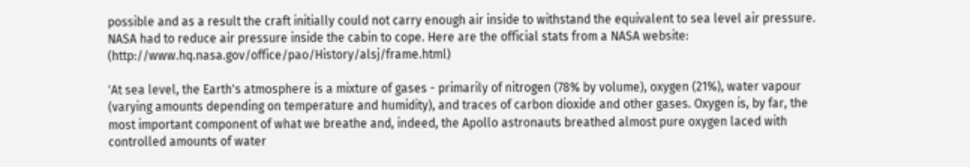possible and as a result the craft initially could not carry enough air inside to withstand the equivalent to sea level air pressure. NASA had to reduce air pressure inside the cabin to cope. Here are the official stats from a NASA website: (http://www.hq.nasa.gov/office/pao/History/alsj/frame.html)

'At sea level, the Earth's atmosphere is a mixture of gases - primarily of nitrogen (78% by volume), oxygen (21%), water vapour (varying amounts depending on temperature and humidity), and traces of carbon dioxide and other gases. Oxygen is, by far, the most important component of what we breathe and, indeed, the Apollo astronauts breathed almost pure oxygen laced with controlled amounts of water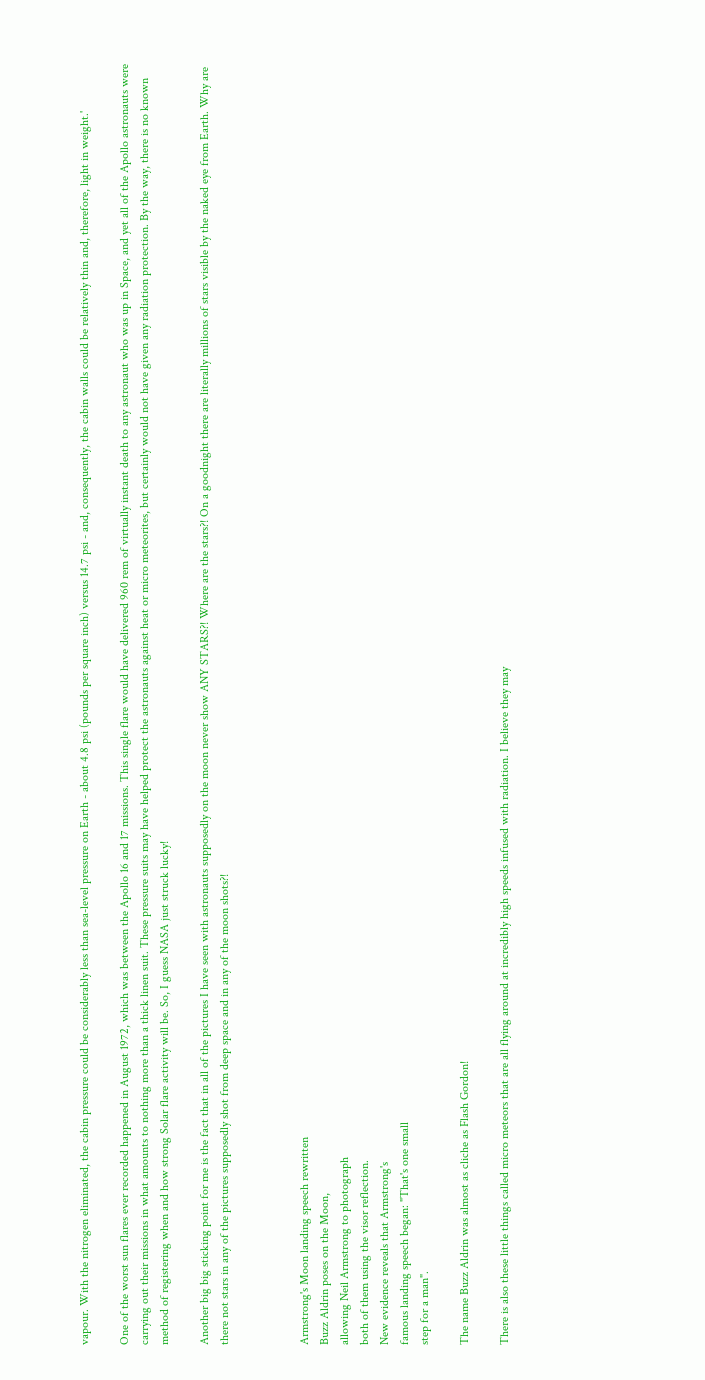vapour. With the nitrogen eliminated, the cabin pressure could be considerably less than sea-level pressure on Earth - about 4.8 psi (pounds per square inch) versus 14.7 psi - and, consequently, the cabin walls could be relatively thin and, therefore, light in weight.'

One of the worst sun flares ever recorded happened in August 1972, which was between the Apollo 16 and 17 missions. This single flare would have delivered 960 rem of virtually instant death to any astronaut who was up in Space, and yet all of the Apollo astronauts were carrying out their missions in what amounts to nothing more than a thick linen suit. These pressure suits may have helped protect the astronauts against heat or micro meteorites, but certainly would not have given any radiation protection. By the way, there is no known method of registering when and how strong Solar flare activity will be. So, I guess NASA just struck lucky!

Another big big sticking point for me is the fact that in all of the pictures I have seen with astronauts supposedly on the moon never show ANY STARS?! Where are the stars?! On a goodnight there are literally millions of stars visible by the naked eye from Earth. Why are there not stars in any of the pictures supposedly shot from deep space and in any of the moon shots?!



Armstrong's Moon landing speech rewritten
Buzz Aldrin poses on the Moon,
allowing Neil Armstrong to photograph
both of them using the visor reflection.
New evidence reveals that Armstrong's
famous landing speech began: "That's one small
step for a man".

The name Buzz Aldrin was almost as cliche as Flash Gordon!

There is also these little things called micro meteors that are all flying around at incredibly high speeds infused with radiation. I believe they may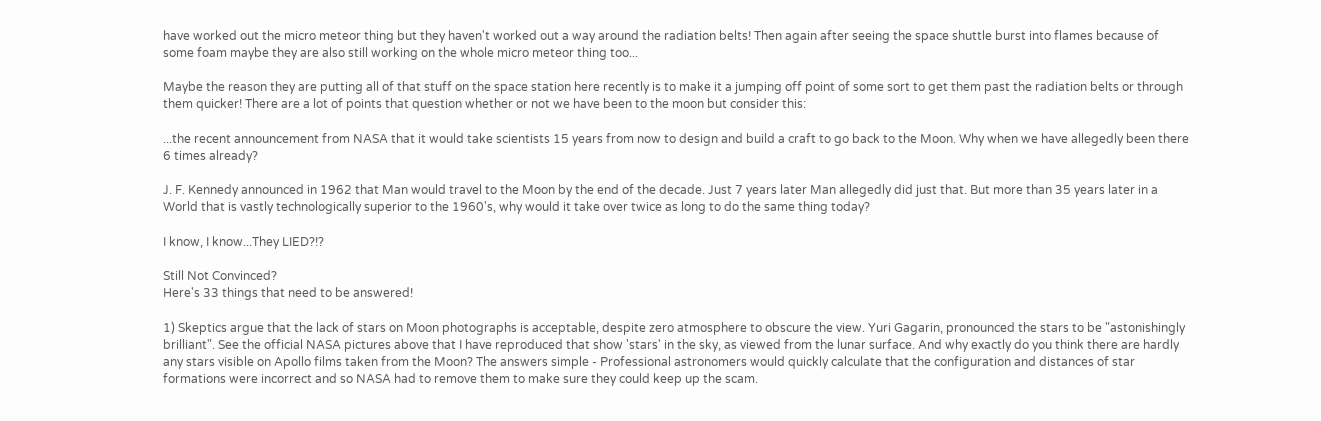have worked out the micro meteor thing but they haven't worked out a way around the radiation belts! Then again after seeing the space shuttle burst into flames because of some foam maybe they are also still working on the whole micro meteor thing too...

Maybe the reason they are putting all of that stuff on the space station here recently is to make it a jumping off point of some sort to get them past the radiation belts or through them quicker! There are a lot of points that question whether or not we have been to the moon but consider this:

...the recent announcement from NASA that it would take scientists 15 years from now to design and build a craft to go back to the Moon. Why when we have allegedly been there 6 times already?

J. F. Kennedy announced in 1962 that Man would travel to the Moon by the end of the decade. Just 7 years later Man allegedly did just that. But more than 35 years later in a World that is vastly technologically superior to the 1960's, why would it take over twice as long to do the same thing today?

I know, I know...They LIED?!?

Still Not Convinced?
Here's 33 things that need to be answered!

1) Skeptics argue that the lack of stars on Moon photographs is acceptable, despite zero atmosphere to obscure the view. Yuri Gagarin, pronounced the stars to be "astonishingly brilliant". See the official NASA pictures above that I have reproduced that show 'stars' in the sky, as viewed from the lunar surface. And why exactly do you think there are hardly any stars visible on Apollo films taken from the Moon? The answers simple - Professional astronomers would quickly calculate that the configuration and distances of star formations were incorrect and so NASA had to remove them to make sure they could keep up the scam.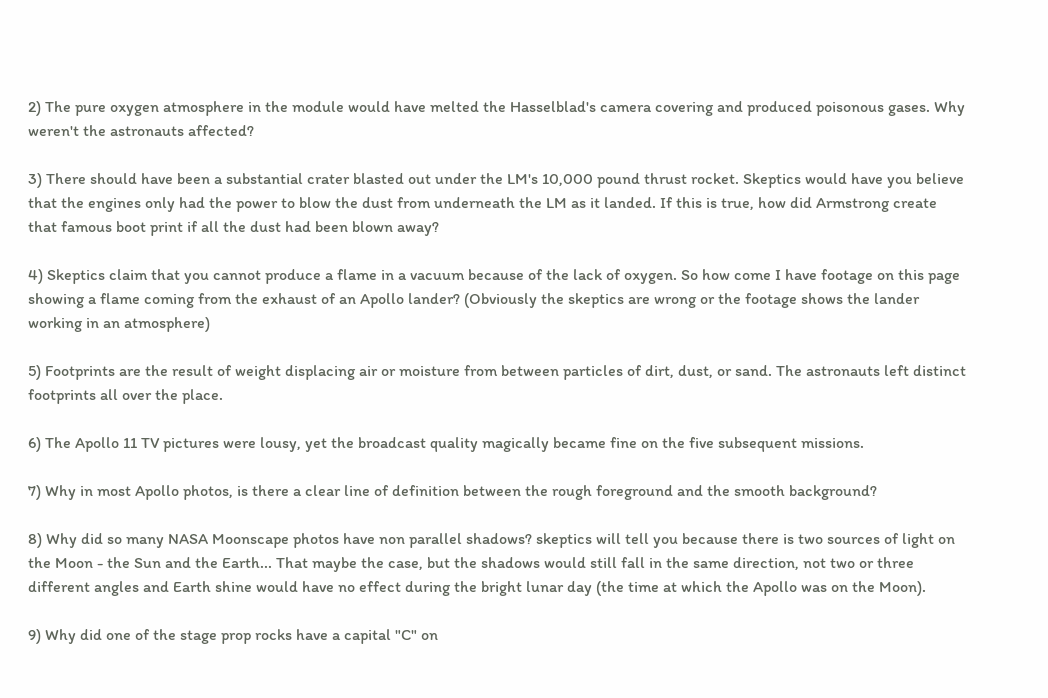2) The pure oxygen atmosphere in the module would have melted the Hasselblad's camera covering and produced poisonous gases. Why weren't the astronauts affected?

3) There should have been a substantial crater blasted out under the LM's 10,000 pound thrust rocket. Skeptics would have you believe that the engines only had the power to blow the dust from underneath the LM as it landed. If this is true, how did Armstrong create that famous boot print if all the dust had been blown away?

4) Skeptics claim that you cannot produce a flame in a vacuum because of the lack of oxygen. So how come I have footage on this page showing a flame coming from the exhaust of an Apollo lander? (Obviously the skeptics are wrong or the footage shows the lander working in an atmosphere)

5) Footprints are the result of weight displacing air or moisture from between particles of dirt, dust, or sand. The astronauts left distinct footprints all over the place.

6) The Apollo 11 TV pictures were lousy, yet the broadcast quality magically became fine on the five subsequent missions.

7) Why in most Apollo photos, is there a clear line of definition between the rough foreground and the smooth background?

8) Why did so many NASA Moonscape photos have non parallel shadows? skeptics will tell you because there is two sources of light on the Moon - the Sun and the Earth... That maybe the case, but the shadows would still fall in the same direction, not two or three different angles and Earth shine would have no effect during the bright lunar day (the time at which the Apollo was on the Moon).

9) Why did one of the stage prop rocks have a capital "C" on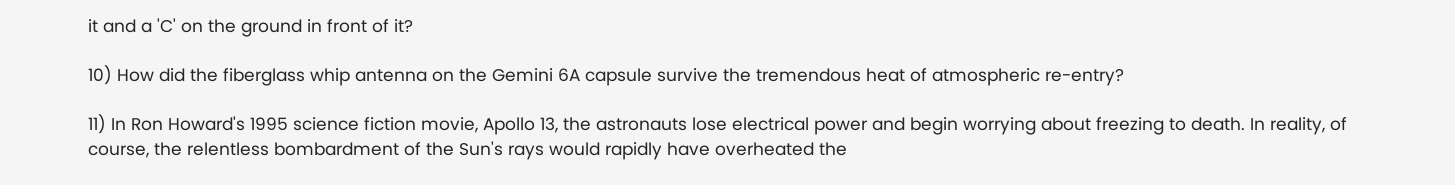it and a 'C' on the ground in front of it?

10) How did the fiberglass whip antenna on the Gemini 6A capsule survive the tremendous heat of atmospheric re-entry?

11) In Ron Howard's 1995 science fiction movie, Apollo 13, the astronauts lose electrical power and begin worrying about freezing to death. In reality, of course, the relentless bombardment of the Sun's rays would rapidly have overheated the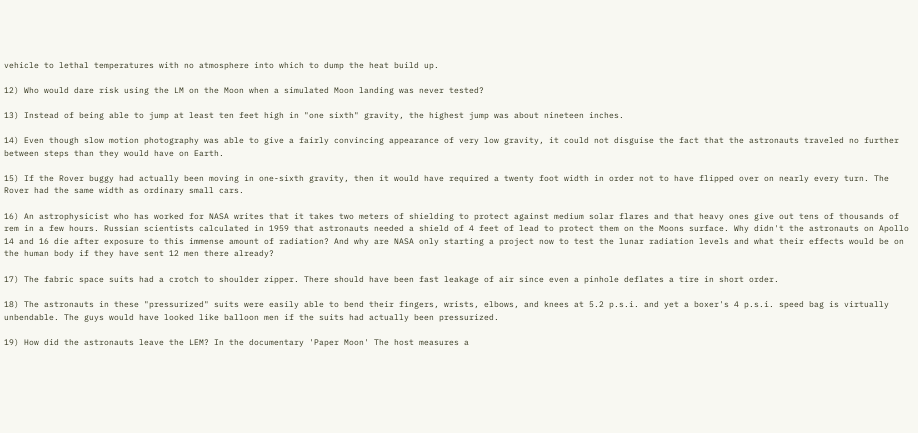vehicle to lethal temperatures with no atmosphere into which to dump the heat build up.

12) Who would dare risk using the LM on the Moon when a simulated Moon landing was never tested?

13) Instead of being able to jump at least ten feet high in "one sixth" gravity, the highest jump was about nineteen inches.

14) Even though slow motion photography was able to give a fairly convincing appearance of very low gravity, it could not disguise the fact that the astronauts traveled no further between steps than they would have on Earth.

15) If the Rover buggy had actually been moving in one-sixth gravity, then it would have required a twenty foot width in order not to have flipped over on nearly every turn. The Rover had the same width as ordinary small cars.

16) An astrophysicist who has worked for NASA writes that it takes two meters of shielding to protect against medium solar flares and that heavy ones give out tens of thousands of rem in a few hours. Russian scientists calculated in 1959 that astronauts needed a shield of 4 feet of lead to protect them on the Moons surface. Why didn't the astronauts on Apollo 14 and 16 die after exposure to this immense amount of radiation? And why are NASA only starting a project now to test the lunar radiation levels and what their effects would be on the human body if they have sent 12 men there already?

17) The fabric space suits had a crotch to shoulder zipper. There should have been fast leakage of air since even a pinhole deflates a tire in short order.

18) The astronauts in these "pressurized" suits were easily able to bend their fingers, wrists, elbows, and knees at 5.2 p.s.i. and yet a boxer's 4 p.s.i. speed bag is virtually unbendable. The guys would have looked like balloon men if the suits had actually been pressurized.

19) How did the astronauts leave the LEM? In the documentary 'Paper Moon' The host measures a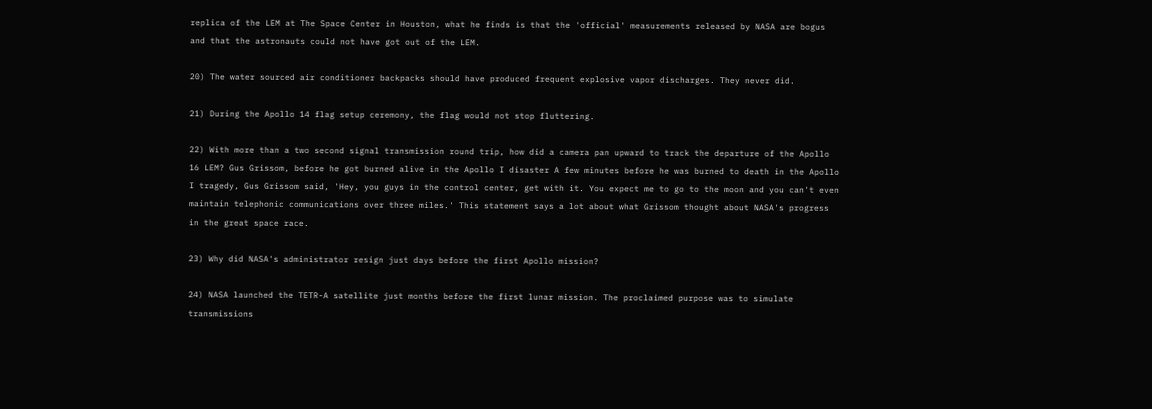replica of the LEM at The Space Center in Houston, what he finds is that the 'official' measurements released by NASA are bogus and that the astronauts could not have got out of the LEM.

20) The water sourced air conditioner backpacks should have produced frequent explosive vapor discharges. They never did.

21) During the Apollo 14 flag setup ceremony, the flag would not stop fluttering.

22) With more than a two second signal transmission round trip, how did a camera pan upward to track the departure of the Apollo 16 LEM? Gus Grissom, before he got burned alive in the Apollo I disaster A few minutes before he was burned to death in the Apollo I tragedy, Gus Grissom said, 'Hey, you guys in the control center, get with it. You expect me to go to the moon and you can't even maintain telephonic communications over three miles.' This statement says a lot about what Grissom thought about NASA's progress in the great space race.

23) Why did NASA's administrator resign just days before the first Apollo mission?

24) NASA launched the TETR-A satellite just months before the first lunar mission. The proclaimed purpose was to simulate transmissions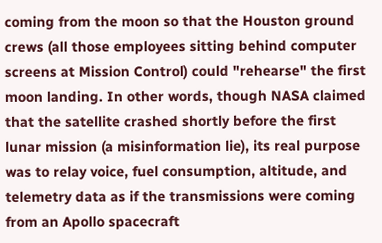coming from the moon so that the Houston ground crews (all those employees sitting behind computer screens at Mission Control) could "rehearse" the first moon landing. In other words, though NASA claimed that the satellite crashed shortly before the first lunar mission (a misinformation lie), its real purpose was to relay voice, fuel consumption, altitude, and telemetry data as if the transmissions were coming from an Apollo spacecraft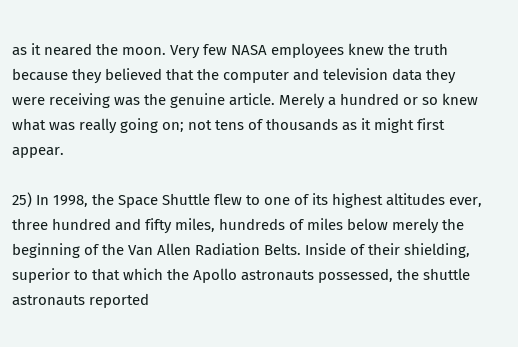as it neared the moon. Very few NASA employees knew the truth because they believed that the computer and television data they were receiving was the genuine article. Merely a hundred or so knew what was really going on; not tens of thousands as it might first appear.

25) In 1998, the Space Shuttle flew to one of its highest altitudes ever, three hundred and fifty miles, hundreds of miles below merely the beginning of the Van Allen Radiation Belts. Inside of their shielding, superior to that which the Apollo astronauts possessed, the shuttle astronauts reported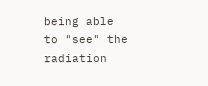being able to "see" the radiation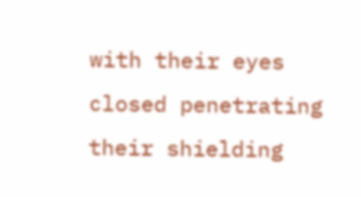with their eyes closed penetrating their shielding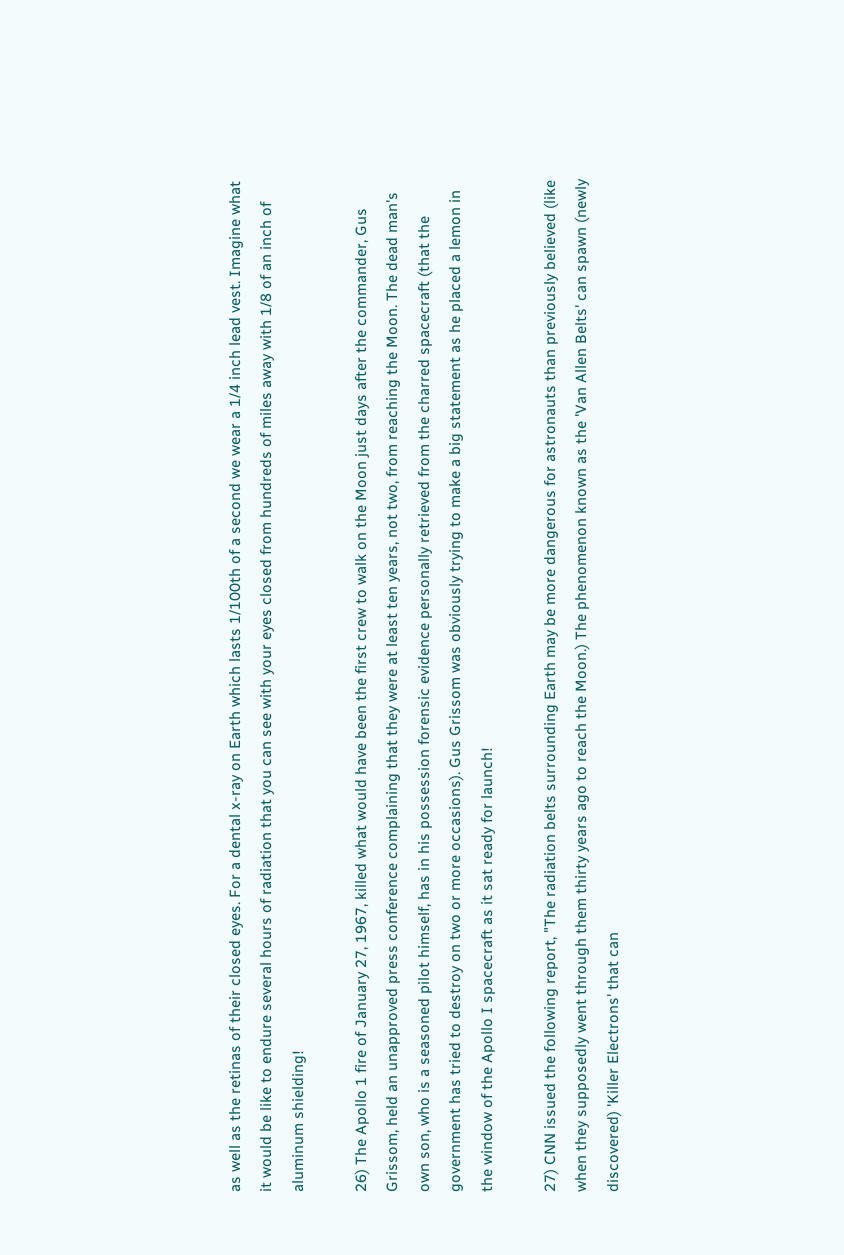as well as the retinas of their closed eyes. For a dental x-ray on Earth which lasts 1/100th of a second we wear a 1/4 inch lead vest. Imagine what it would be like to endure several hours of radiation that you can see with your eyes closed from hundreds of miles away with 1/8 of an inch of aluminum shielding!

26) The Apollo 1 fire of January 27, 1967, killed what would have been the first crew to walk on the Moon just days after the commander, Gus Grissom, held an unapproved press conference complaining that they were at least ten years, not two, from reaching the Moon. The dead man's own son, who is a seasoned pilot himself, has in his possession forensic evidence personally retrieved from the charred spacecraft (that the government has tried to destroy on two or more occasions). Gus Grissom was obviously trying to make a big statement as he placed a lemon in the window of the Apollo I spacecraft as it sat ready for launch!

27) CNN issued the following report, "The radiation belts surrounding Earth may be more dangerous for astronauts than previously believed (like when they supposedly went through them thirty years ago to reach the Moon.) The phenomenon known as the 'Van Allen Belts' can spawn (newly discovered) 'Killer Electrons' that can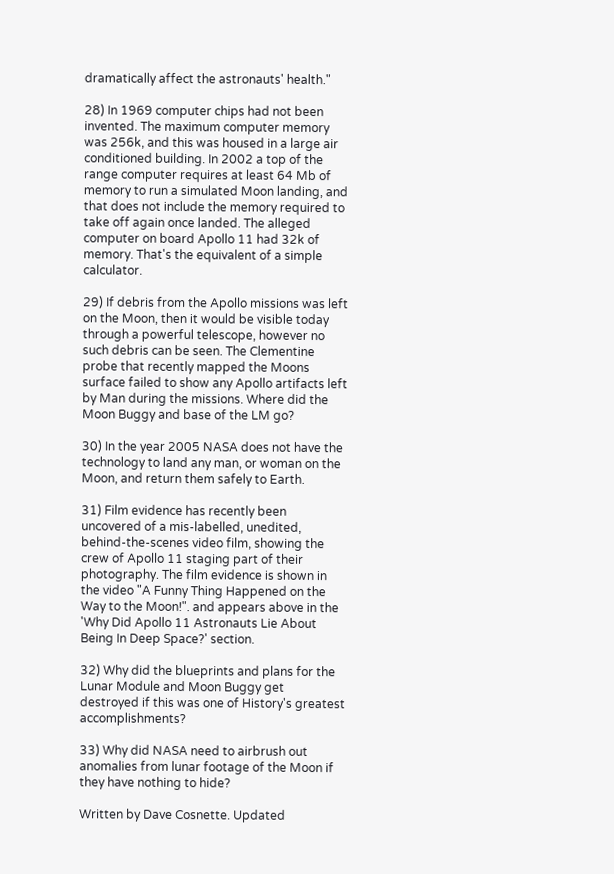dramatically affect the astronauts' health."

28) In 1969 computer chips had not been invented. The maximum computer memory was 256k, and this was housed in a large air conditioned building. In 2002 a top of the range computer requires at least 64 Mb of memory to run a simulated Moon landing, and that does not include the memory required to take off again once landed. The alleged computer on board Apollo 11 had 32k of memory. That's the equivalent of a simple calculator.

29) If debris from the Apollo missions was left on the Moon, then it would be visible today through a powerful telescope, however no such debris can be seen. The Clementine probe that recently mapped the Moons surface failed to show any Apollo artifacts left by Man during the missions. Where did the Moon Buggy and base of the LM go?

30) In the year 2005 NASA does not have the technology to land any man, or woman on the Moon, and return them safely to Earth.

31) Film evidence has recently been uncovered of a mis-labelled, unedited, behind-the-scenes video film, showing the crew of Apollo 11 staging part of their photography. The film evidence is shown in the video "A Funny Thing Happened on the Way to the Moon!". and appears above in the 'Why Did Apollo 11 Astronauts Lie About Being In Deep Space?' section.

32) Why did the blueprints and plans for the Lunar Module and Moon Buggy get destroyed if this was one of History's greatest accomplishments?

33) Why did NASA need to airbrush out anomalies from lunar footage of the Moon if they have nothing to hide?

Written by Dave Cosnette. Updated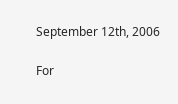September 12th, 2006

For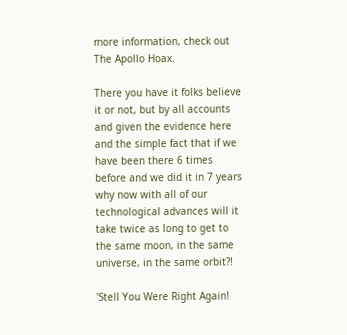more information, check out The Apollo Hoax.

There you have it folks believe it or not, but by all accounts and given the evidence here and the simple fact that if we have been there 6 times before and we did it in 7 years why now with all of our technological advances will it take twice as long to get to the same moon, in the same universe, in the same orbit?!

'Stell You Were Right Again!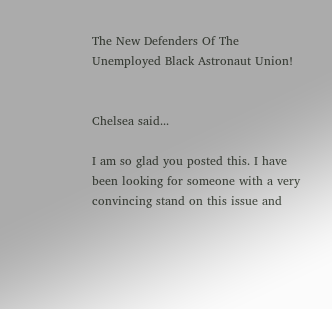The New Defenders Of The Unemployed Black Astronaut Union!


Chelsea said...

I am so glad you posted this. I have been looking for someone with a very convincing stand on this issue and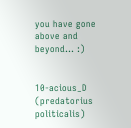you have gone above and beyond... :)


10-acious_D (predatorius politicalis)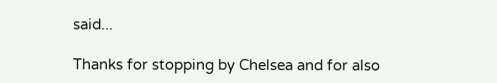said...

Thanks for stopping by Chelsea and for also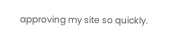approving my site so quickly.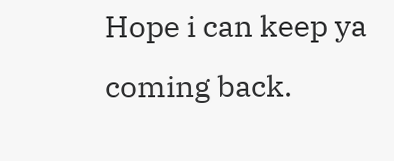Hope i can keep ya coming back.